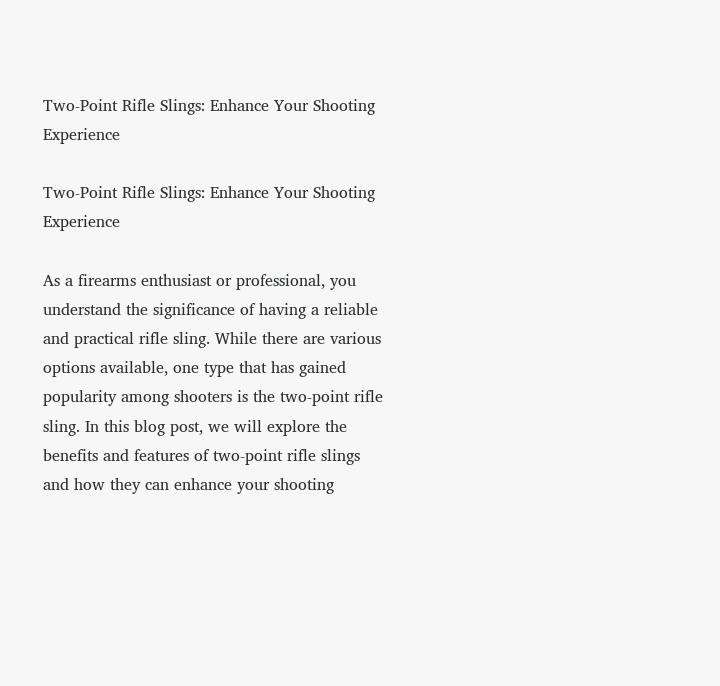Two-Point Rifle Slings: Enhance Your Shooting Experience

Two-Point Rifle Slings: Enhance Your Shooting Experience

As a firearms enthusiast or professional, you understand the significance of having a reliable and practical rifle sling. While there are various options available, one type that has gained popularity among shooters is the two-point rifle sling. In this blog post, we will explore the benefits and features of two-point rifle slings and how they can enhance your shooting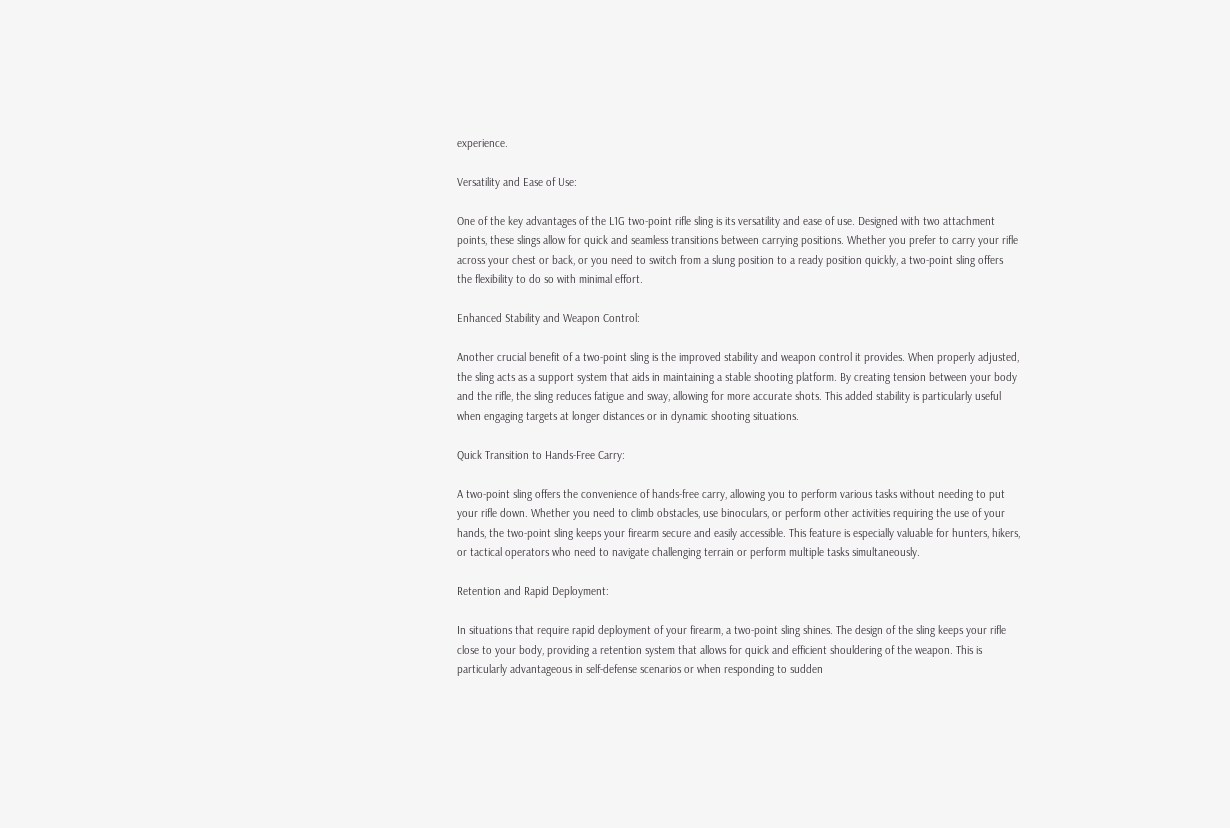experience.

Versatility and Ease of Use:

One of the key advantages of the L1G two-point rifle sling is its versatility and ease of use. Designed with two attachment points, these slings allow for quick and seamless transitions between carrying positions. Whether you prefer to carry your rifle across your chest or back, or you need to switch from a slung position to a ready position quickly, a two-point sling offers the flexibility to do so with minimal effort.

Enhanced Stability and Weapon Control:

Another crucial benefit of a two-point sling is the improved stability and weapon control it provides. When properly adjusted, the sling acts as a support system that aids in maintaining a stable shooting platform. By creating tension between your body and the rifle, the sling reduces fatigue and sway, allowing for more accurate shots. This added stability is particularly useful when engaging targets at longer distances or in dynamic shooting situations.

Quick Transition to Hands-Free Carry:

A two-point sling offers the convenience of hands-free carry, allowing you to perform various tasks without needing to put your rifle down. Whether you need to climb obstacles, use binoculars, or perform other activities requiring the use of your hands, the two-point sling keeps your firearm secure and easily accessible. This feature is especially valuable for hunters, hikers, or tactical operators who need to navigate challenging terrain or perform multiple tasks simultaneously.

Retention and Rapid Deployment:

In situations that require rapid deployment of your firearm, a two-point sling shines. The design of the sling keeps your rifle close to your body, providing a retention system that allows for quick and efficient shouldering of the weapon. This is particularly advantageous in self-defense scenarios or when responding to sudden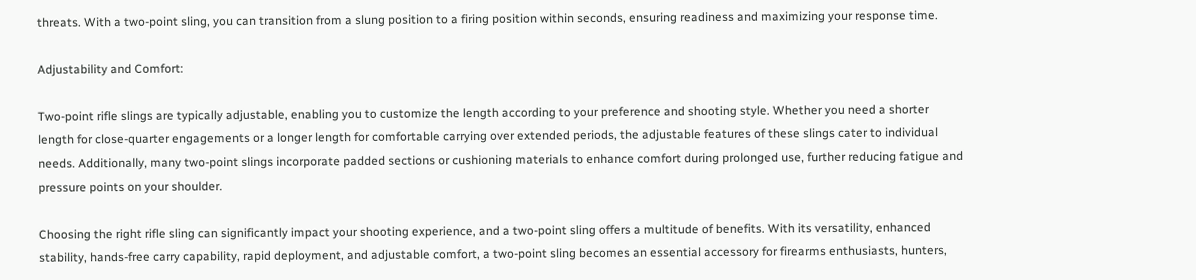threats. With a two-point sling, you can transition from a slung position to a firing position within seconds, ensuring readiness and maximizing your response time.

Adjustability and Comfort:

Two-point rifle slings are typically adjustable, enabling you to customize the length according to your preference and shooting style. Whether you need a shorter length for close-quarter engagements or a longer length for comfortable carrying over extended periods, the adjustable features of these slings cater to individual needs. Additionally, many two-point slings incorporate padded sections or cushioning materials to enhance comfort during prolonged use, further reducing fatigue and pressure points on your shoulder.

Choosing the right rifle sling can significantly impact your shooting experience, and a two-point sling offers a multitude of benefits. With its versatility, enhanced stability, hands-free carry capability, rapid deployment, and adjustable comfort, a two-point sling becomes an essential accessory for firearms enthusiasts, hunters,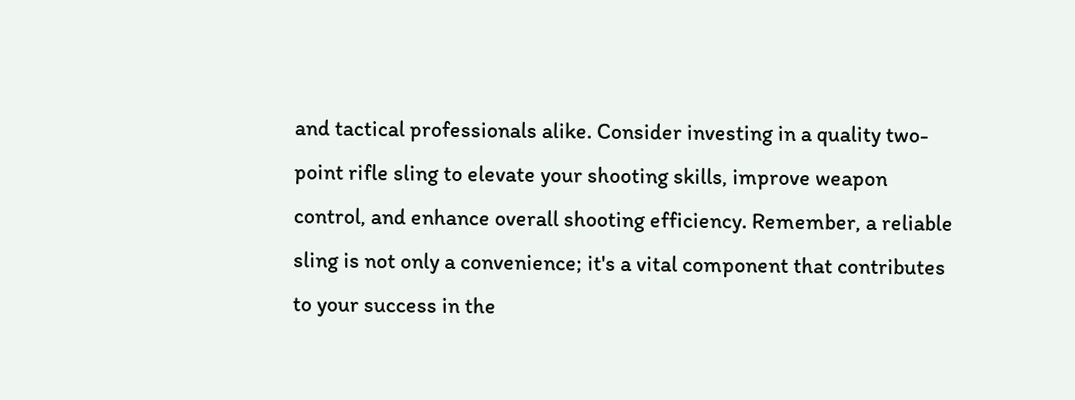and tactical professionals alike. Consider investing in a quality two-point rifle sling to elevate your shooting skills, improve weapon control, and enhance overall shooting efficiency. Remember, a reliable sling is not only a convenience; it's a vital component that contributes to your success in the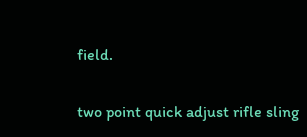field.


two point quick adjust rifle sling